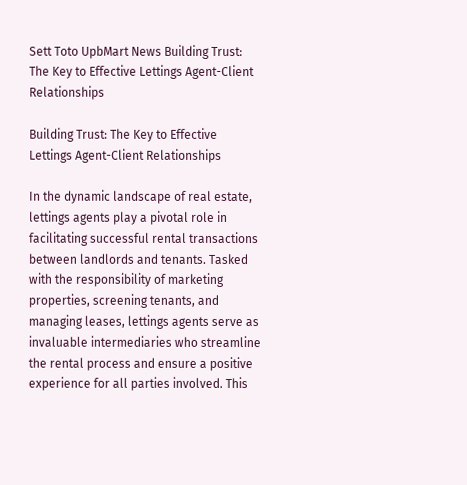Sett Toto UpbMart News Building Trust: The Key to Effective Lettings Agent-Client Relationships

Building Trust: The Key to Effective Lettings Agent-Client Relationships

In the dynamic landscape of real estate, lettings agents play a pivotal role in facilitating successful rental transactions between landlords and tenants. Tasked with the responsibility of marketing properties, screening tenants, and managing leases, lettings agents serve as invaluable intermediaries who streamline the rental process and ensure a positive experience for all parties involved. This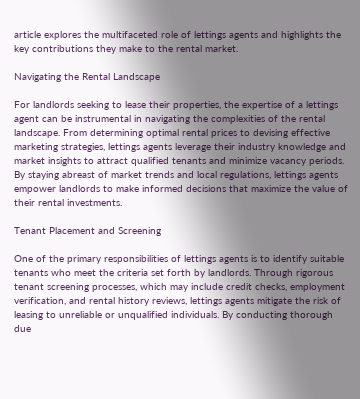article explores the multifaceted role of lettings agents and highlights the key contributions they make to the rental market.

Navigating the Rental Landscape

For landlords seeking to lease their properties, the expertise of a lettings agent can be instrumental in navigating the complexities of the rental landscape. From determining optimal rental prices to devising effective marketing strategies, lettings agents leverage their industry knowledge and market insights to attract qualified tenants and minimize vacancy periods. By staying abreast of market trends and local regulations, lettings agents empower landlords to make informed decisions that maximize the value of their rental investments.

Tenant Placement and Screening

One of the primary responsibilities of lettings agents is to identify suitable tenants who meet the criteria set forth by landlords. Through rigorous tenant screening processes, which may include credit checks, employment verification, and rental history reviews, lettings agents mitigate the risk of leasing to unreliable or unqualified individuals. By conducting thorough due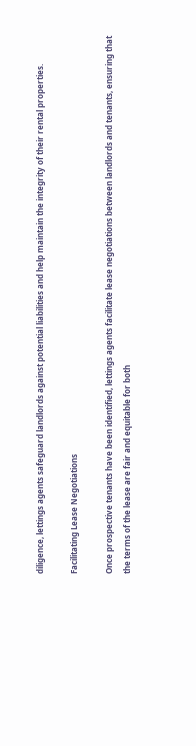diligence, lettings agents safeguard landlords against potential liabilities and help maintain the integrity of their rental properties.

Facilitating Lease Negotiations

Once prospective tenants have been identified, lettings agents facilitate lease negotiations between landlords and tenants, ensuring that the terms of the lease are fair and equitable for both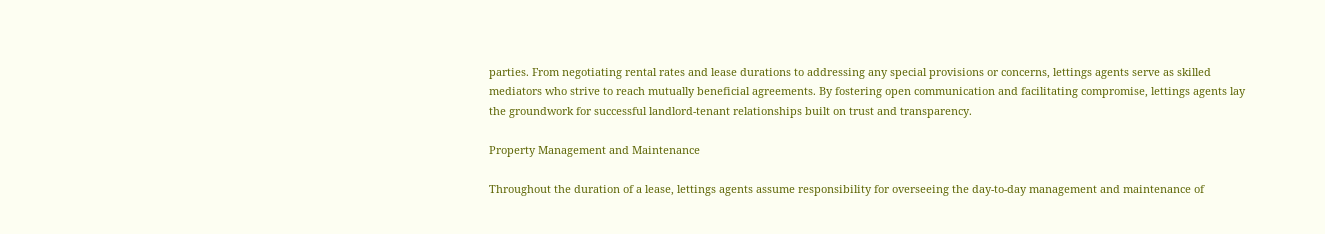parties. From negotiating rental rates and lease durations to addressing any special provisions or concerns, lettings agents serve as skilled mediators who strive to reach mutually beneficial agreements. By fostering open communication and facilitating compromise, lettings agents lay the groundwork for successful landlord-tenant relationships built on trust and transparency.

Property Management and Maintenance

Throughout the duration of a lease, lettings agents assume responsibility for overseeing the day-to-day management and maintenance of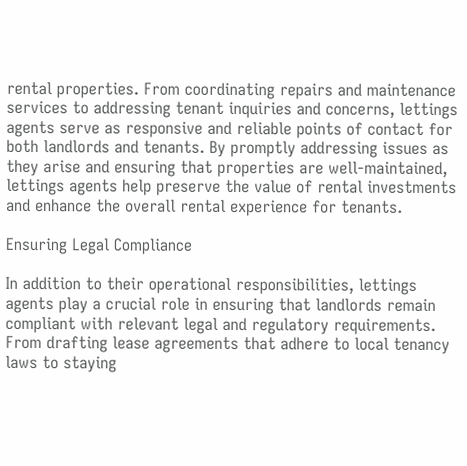rental properties. From coordinating repairs and maintenance services to addressing tenant inquiries and concerns, lettings agents serve as responsive and reliable points of contact for both landlords and tenants. By promptly addressing issues as they arise and ensuring that properties are well-maintained, lettings agents help preserve the value of rental investments and enhance the overall rental experience for tenants.

Ensuring Legal Compliance

In addition to their operational responsibilities, lettings agents play a crucial role in ensuring that landlords remain compliant with relevant legal and regulatory requirements. From drafting lease agreements that adhere to local tenancy laws to staying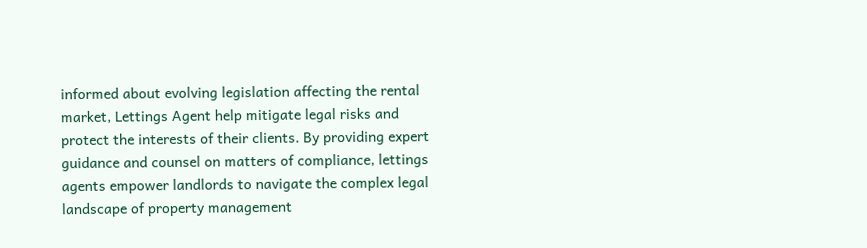informed about evolving legislation affecting the rental market, Lettings Agent help mitigate legal risks and protect the interests of their clients. By providing expert guidance and counsel on matters of compliance, lettings agents empower landlords to navigate the complex legal landscape of property management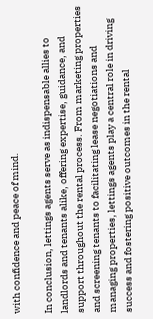with confidence and peace of mind.

In conclusion, lettings agents serve as indispensable allies to landlords and tenants alike, offering expertise, guidance, and support throughout the rental process. From marketing properties and screening tenants to facilitating lease negotiations and managing properties, lettings agents play a central role in driving success and fostering positive outcomes in the rental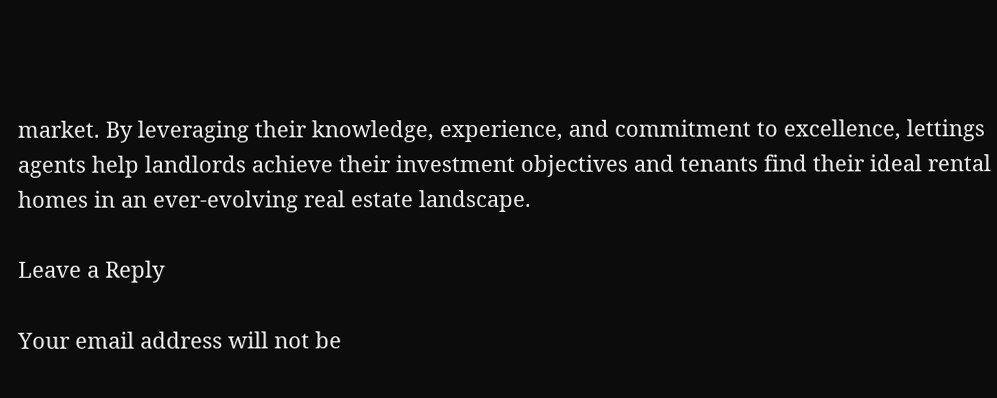market. By leveraging their knowledge, experience, and commitment to excellence, lettings agents help landlords achieve their investment objectives and tenants find their ideal rental homes in an ever-evolving real estate landscape.

Leave a Reply

Your email address will not be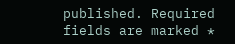published. Required fields are marked *